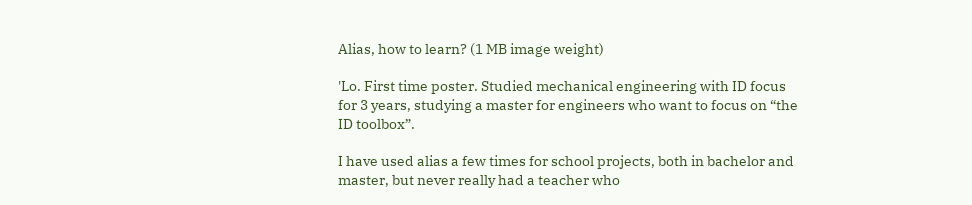Alias, how to learn? (1 MB image weight)

'Lo. First time poster. Studied mechanical engineering with ID focus for 3 years, studying a master for engineers who want to focus on “the ID toolbox”.

I have used alias a few times for school projects, both in bachelor and master, but never really had a teacher who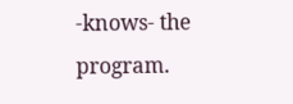-knows- the program.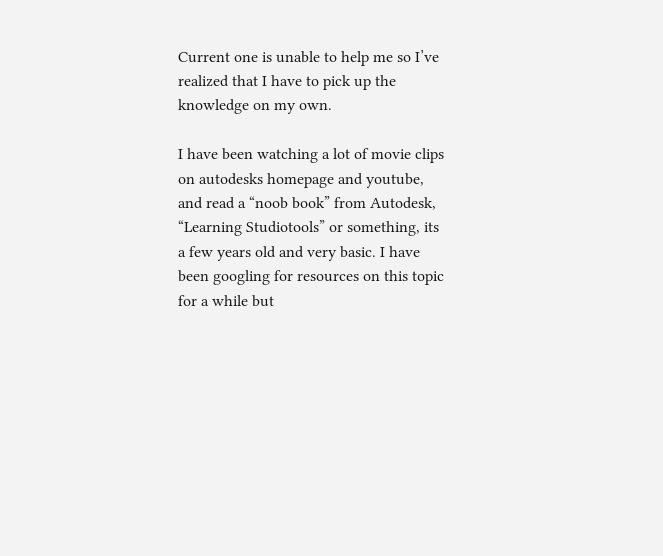Current one is unable to help me so I’ve realized that I have to pick up the knowledge on my own.

I have been watching a lot of movie clips on autodesks homepage and youtube, and read a “noob book” from Autodesk, “Learning Studiotools” or something, its a few years old and very basic. I have been googling for resources on this topic for a while but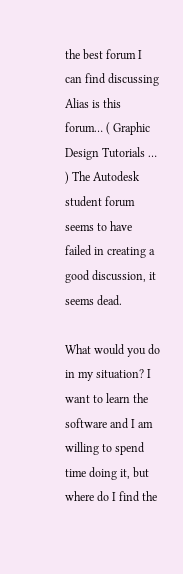the best forum I can find discussing Alias is this forum… ( Graphic Design Tutorials … ) The Autodesk student forum seems to have failed in creating a good discussion, it seems dead.

What would you do in my situation? I want to learn the software and I am willing to spend time doing it, but where do I find the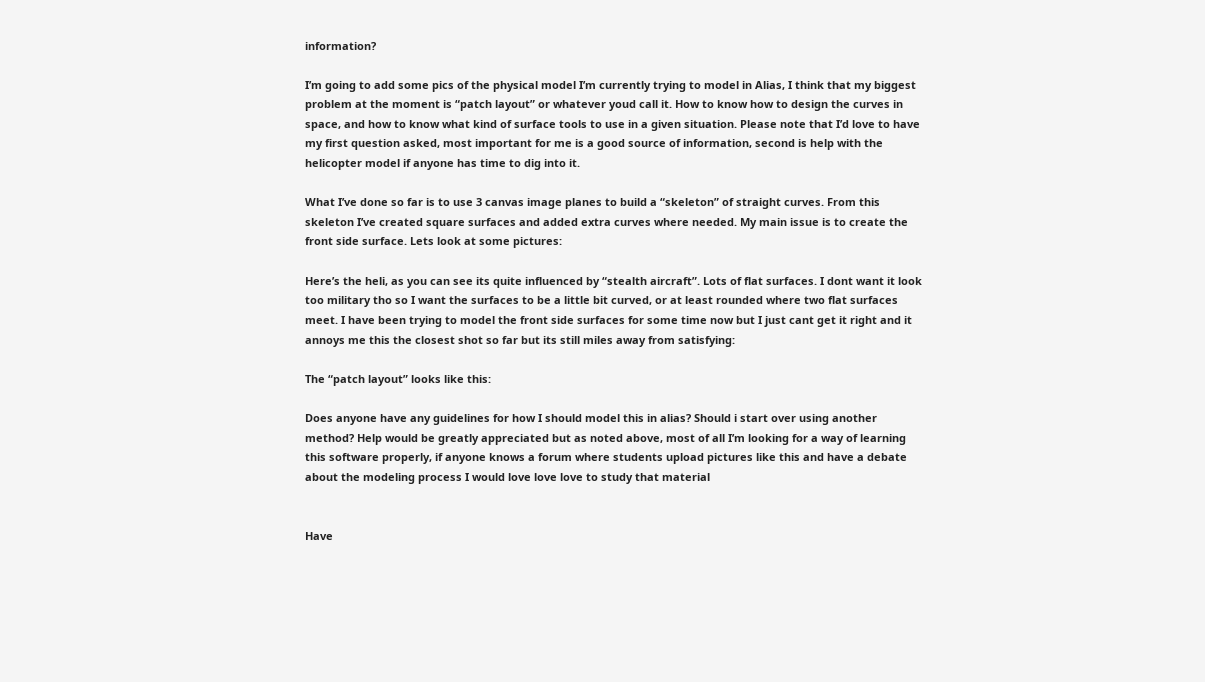information?

I’m going to add some pics of the physical model I’m currently trying to model in Alias, I think that my biggest problem at the moment is “patch layout” or whatever youd call it. How to know how to design the curves in space, and how to know what kind of surface tools to use in a given situation. Please note that I’d love to have my first question asked, most important for me is a good source of information, second is help with the helicopter model if anyone has time to dig into it.

What I’ve done so far is to use 3 canvas image planes to build a “skeleton” of straight curves. From this skeleton I’ve created square surfaces and added extra curves where needed. My main issue is to create the front side surface. Lets look at some pictures:

Here’s the heli, as you can see its quite influenced by “stealth aircraft”. Lots of flat surfaces. I dont want it look too military tho so I want the surfaces to be a little bit curved, or at least rounded where two flat surfaces meet. I have been trying to model the front side surfaces for some time now but I just cant get it right and it annoys me this the closest shot so far but its still miles away from satisfying:

The “patch layout” looks like this:

Does anyone have any guidelines for how I should model this in alias? Should i start over using another method? Help would be greatly appreciated but as noted above, most of all I’m looking for a way of learning this software properly, if anyone knows a forum where students upload pictures like this and have a debate about the modeling process I would love love love to study that material


Have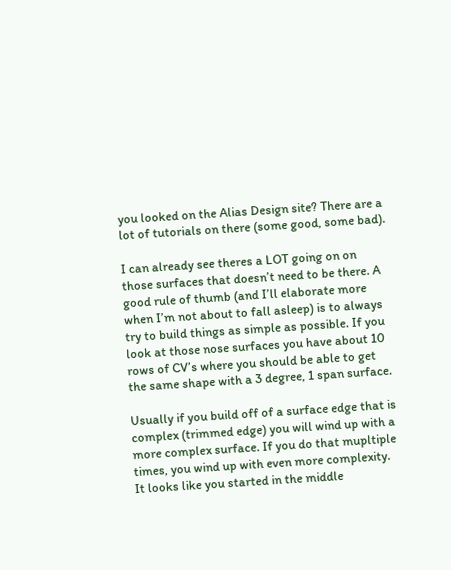you looked on the Alias Design site? There are a lot of tutorials on there (some good, some bad).

I can already see theres a LOT going on on those surfaces that doesn’t need to be there. A good rule of thumb (and I’ll elaborate more when I’m not about to fall asleep) is to always try to build things as simple as possible. If you look at those nose surfaces you have about 10 rows of CV’s where you should be able to get the same shape with a 3 degree, 1 span surface.

Usually if you build off of a surface edge that is complex (trimmed edge) you will wind up with a more complex surface. If you do that mupltiple times, you wind up with even more complexity. It looks like you started in the middle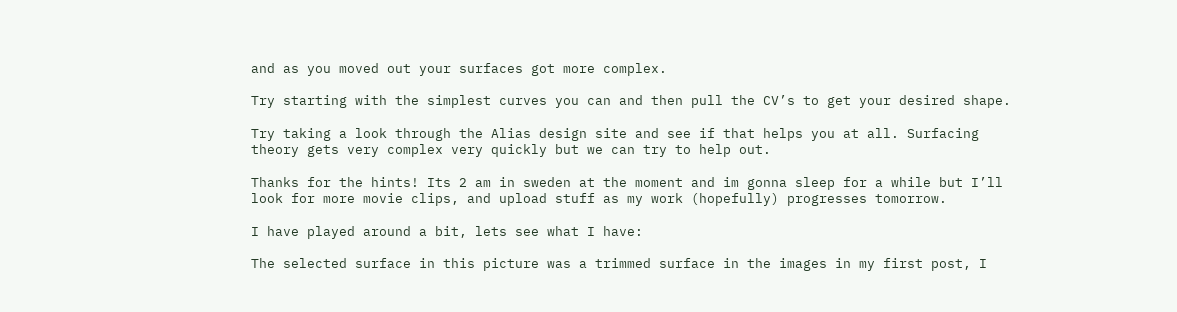and as you moved out your surfaces got more complex.

Try starting with the simplest curves you can and then pull the CV’s to get your desired shape.

Try taking a look through the Alias design site and see if that helps you at all. Surfacing theory gets very complex very quickly but we can try to help out.

Thanks for the hints! Its 2 am in sweden at the moment and im gonna sleep for a while but I’ll look for more movie clips, and upload stuff as my work (hopefully) progresses tomorrow.

I have played around a bit, lets see what I have:

The selected surface in this picture was a trimmed surface in the images in my first post, I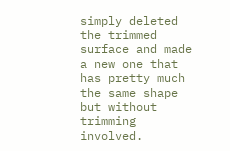simply deleted the trimmed surface and made a new one that has pretty much the same shape but without trimming involved.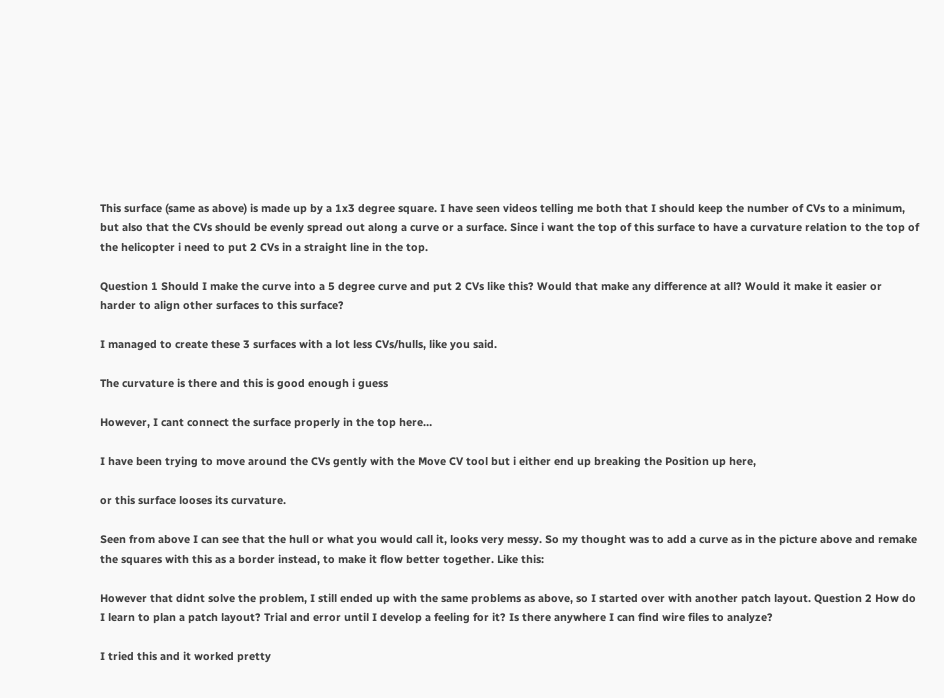This surface (same as above) is made up by a 1x3 degree square. I have seen videos telling me both that I should keep the number of CVs to a minimum, but also that the CVs should be evenly spread out along a curve or a surface. Since i want the top of this surface to have a curvature relation to the top of the helicopter i need to put 2 CVs in a straight line in the top.

Question 1 Should I make the curve into a 5 degree curve and put 2 CVs like this? Would that make any difference at all? Would it make it easier or harder to align other surfaces to this surface?

I managed to create these 3 surfaces with a lot less CVs/hulls, like you said.

The curvature is there and this is good enough i guess

However, I cant connect the surface properly in the top here…

I have been trying to move around the CVs gently with the Move CV tool but i either end up breaking the Position up here,

or this surface looses its curvature.

Seen from above I can see that the hull or what you would call it, looks very messy. So my thought was to add a curve as in the picture above and remake the squares with this as a border instead, to make it flow better together. Like this:

However that didnt solve the problem, I still ended up with the same problems as above, so I started over with another patch layout. Question 2 How do I learn to plan a patch layout? Trial and error until I develop a feeling for it? Is there anywhere I can find wire files to analyze?

I tried this and it worked pretty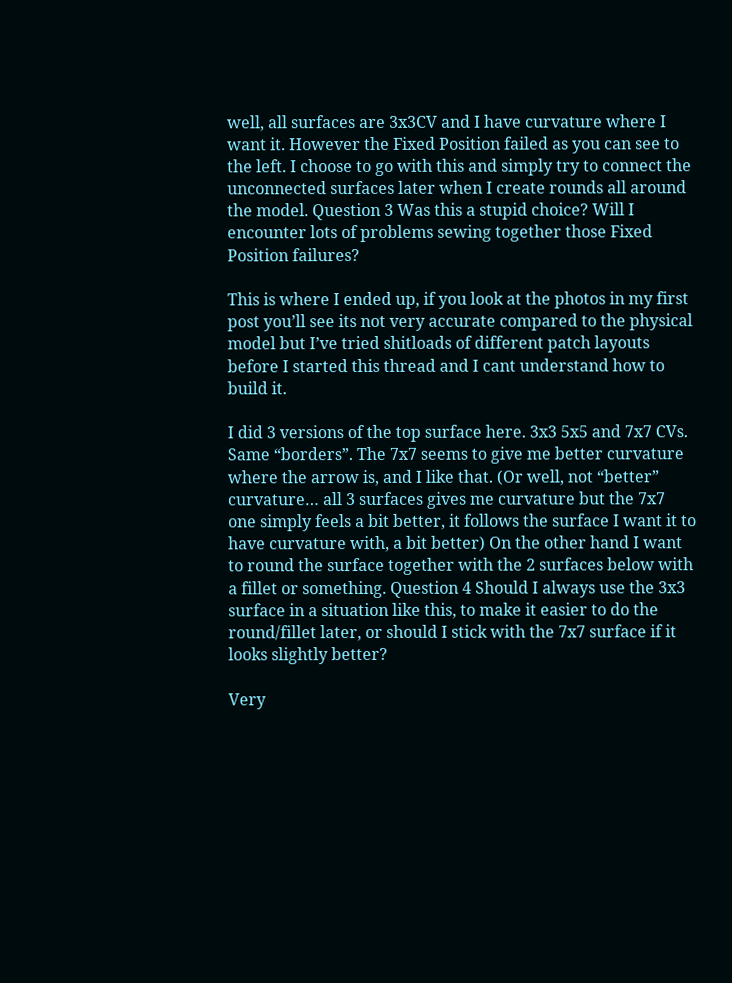well, all surfaces are 3x3CV and I have curvature where I want it. However the Fixed Position failed as you can see to the left. I choose to go with this and simply try to connect the unconnected surfaces later when I create rounds all around the model. Question 3 Was this a stupid choice? Will I encounter lots of problems sewing together those Fixed Position failures?

This is where I ended up, if you look at the photos in my first post you’ll see its not very accurate compared to the physical model but I’ve tried shitloads of different patch layouts before I started this thread and I cant understand how to build it.

I did 3 versions of the top surface here. 3x3 5x5 and 7x7 CVs. Same “borders”. The 7x7 seems to give me better curvature where the arrow is, and I like that. (Or well, not “better” curvature… all 3 surfaces gives me curvature but the 7x7 one simply feels a bit better, it follows the surface I want it to have curvature with, a bit better) On the other hand I want to round the surface together with the 2 surfaces below with a fillet or something. Question 4 Should I always use the 3x3 surface in a situation like this, to make it easier to do the round/fillet later, or should I stick with the 7x7 surface if it looks slightly better?

Very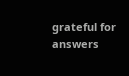grateful for answers